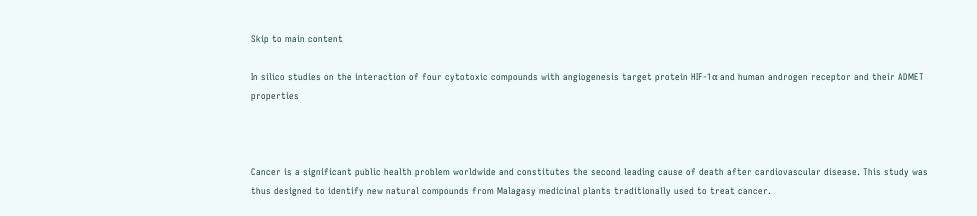Skip to main content

In silico studies on the interaction of four cytotoxic compounds with angiogenesis target protein HIF-1α and human androgen receptor and their ADMET properties



Cancer is a significant public health problem worldwide and constitutes the second leading cause of death after cardiovascular disease. This study was thus designed to identify new natural compounds from Malagasy medicinal plants traditionally used to treat cancer.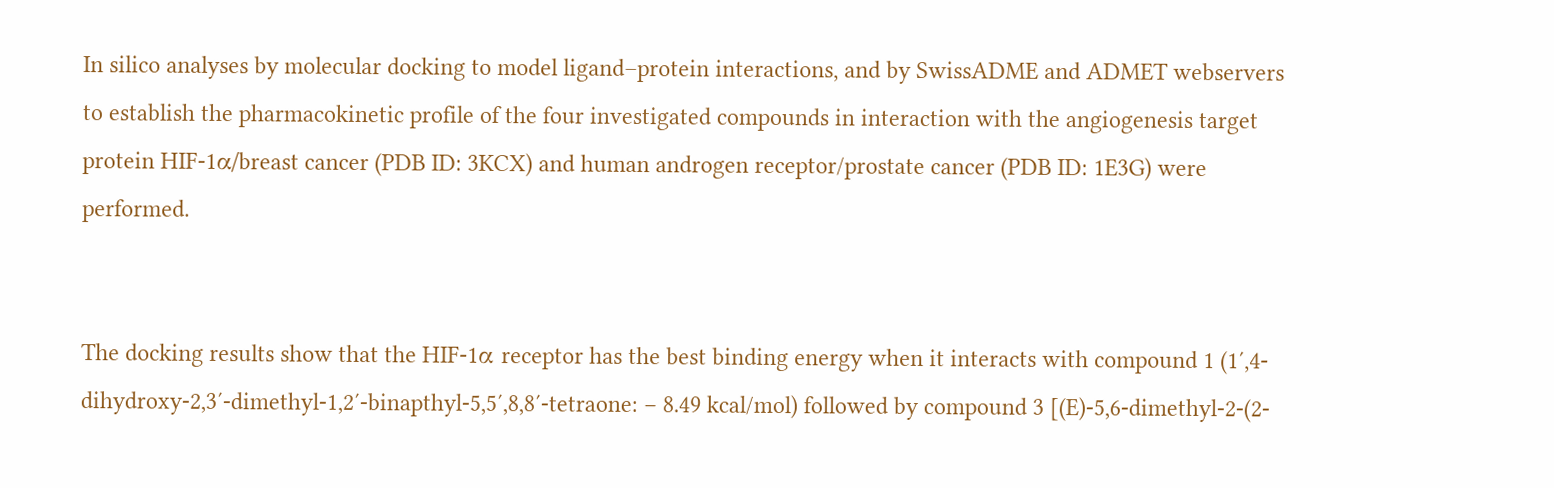In silico analyses by molecular docking to model ligand–protein interactions, and by SwissADME and ADMET webservers to establish the pharmacokinetic profile of the four investigated compounds in interaction with the angiogenesis target protein HIF-1α/breast cancer (PDB ID: 3KCX) and human androgen receptor/prostate cancer (PDB ID: 1E3G) were performed.


The docking results show that the HIF-1α receptor has the best binding energy when it interacts with compound 1 (1′,4-dihydroxy-2,3′-dimethyl-1,2′-binapthyl-5,5′,8,8′-tetraone: − 8.49 kcal/mol) followed by compound 3 [(E)-5,6-dimethyl-2-(2-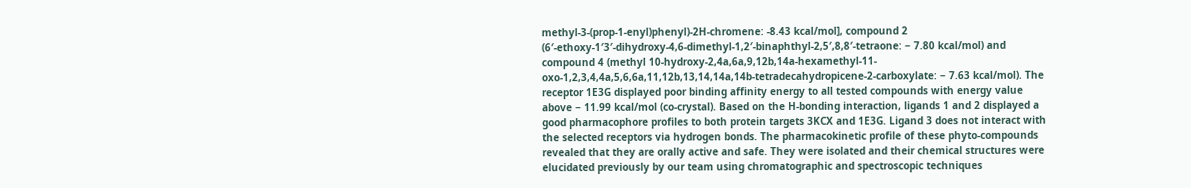methyl-3-(prop-1-enyl)phenyl)-2H-chromene: -8.43 kcal/mol], compound 2 (6′-ethoxy-1′3′-dihydroxy-4,6-dimethyl-1,2′-binaphthyl-2,5′,8,8′-tetraone: − 7.80 kcal/mol) and compound 4 (methyl 10-hydroxy-2,4a,6a,9,12b,14a-hexamethyl-11-oxo-1,2,3,4,4a,5,6,6a,11,12b,13,14,14a,14b-tetradecahydropicene-2-carboxylate: − 7.63 kcal/mol). The receptor 1E3G displayed poor binding affinity energy to all tested compounds with energy value above − 11.99 kcal/mol (co-crystal). Based on the H-bonding interaction, ligands 1 and 2 displayed a good pharmacophore profiles to both protein targets 3KCX and 1E3G. Ligand 3 does not interact with the selected receptors via hydrogen bonds. The pharmacokinetic profile of these phyto-compounds revealed that they are orally active and safe. They were isolated and their chemical structures were elucidated previously by our team using chromatographic and spectroscopic techniques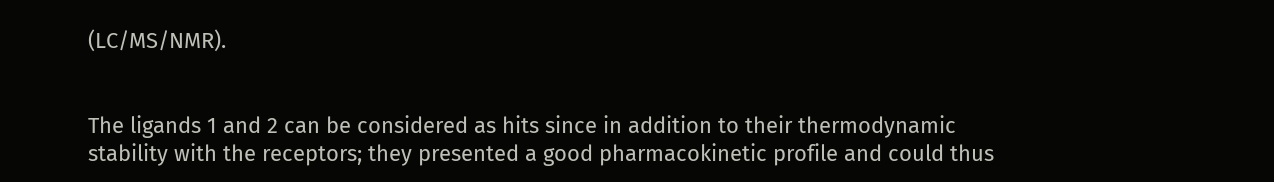(LC/MS/NMR).


The ligands 1 and 2 can be considered as hits since in addition to their thermodynamic stability with the receptors; they presented a good pharmacokinetic profile and could thus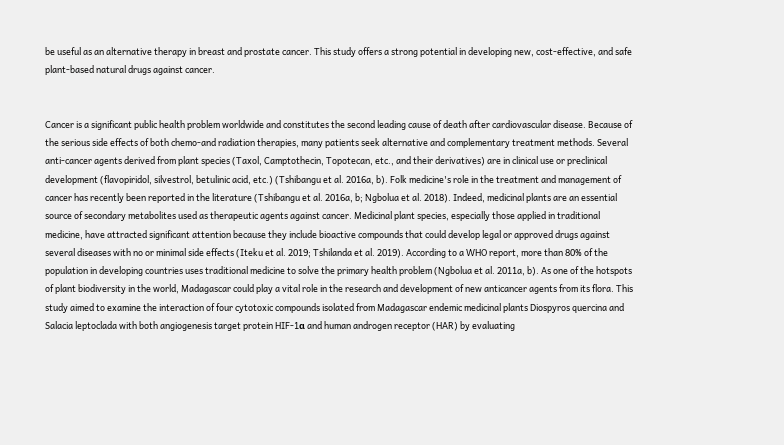be useful as an alternative therapy in breast and prostate cancer. This study offers a strong potential in developing new, cost-effective, and safe plant-based natural drugs against cancer.


Cancer is a significant public health problem worldwide and constitutes the second leading cause of death after cardiovascular disease. Because of the serious side effects of both chemo-and radiation therapies, many patients seek alternative and complementary treatment methods. Several anti-cancer agents derived from plant species (Taxol, Camptothecin, Topotecan, etc., and their derivatives) are in clinical use or preclinical development (flavopiridol, silvestrol, betulinic acid, etc.) (Tshibangu et al. 2016a, b). Folk medicine's role in the treatment and management of cancer has recently been reported in the literature (Tshibangu et al. 2016a, b; Ngbolua et al. 2018). Indeed, medicinal plants are an essential source of secondary metabolites used as therapeutic agents against cancer. Medicinal plant species, especially those applied in traditional medicine, have attracted significant attention because they include bioactive compounds that could develop legal or approved drugs against several diseases with no or minimal side effects (Iteku et al. 2019; Tshilanda et al. 2019). According to a WHO report, more than 80% of the population in developing countries uses traditional medicine to solve the primary health problem (Ngbolua et al. 2011a, b). As one of the hotspots of plant biodiversity in the world, Madagascar could play a vital role in the research and development of new anticancer agents from its flora. This study aimed to examine the interaction of four cytotoxic compounds isolated from Madagascar endemic medicinal plants Diospyros quercina and Salacia leptoclada with both angiogenesis target protein HIF-1α and human androgen receptor (HAR) by evaluating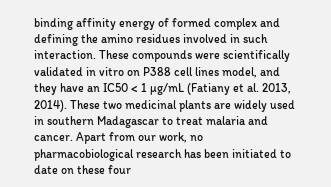binding affinity energy of formed complex and defining the amino residues involved in such interaction. These compounds were scientifically validated in vitro on P388 cell lines model, and they have an IC50 < 1 µg/mL (Fatiany et al. 2013, 2014). These two medicinal plants are widely used in southern Madagascar to treat malaria and cancer. Apart from our work, no pharmacobiological research has been initiated to date on these four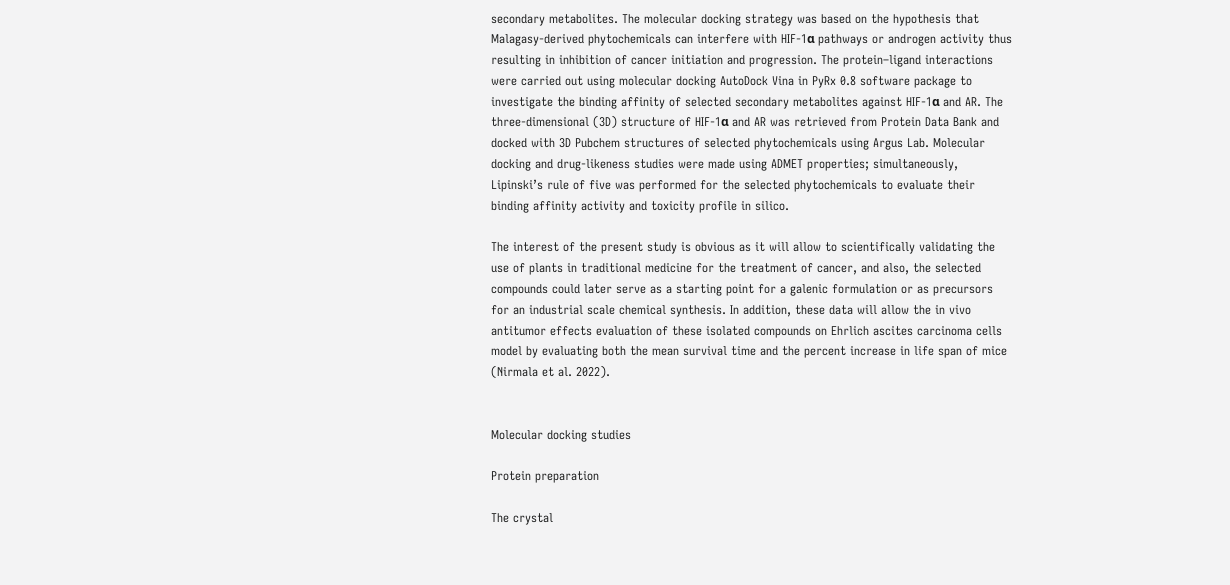secondary metabolites. The molecular docking strategy was based on the hypothesis that Malagasy-derived phytochemicals can interfere with HIF-1α pathways or androgen activity thus resulting in inhibition of cancer initiation and progression. The protein–ligand interactions were carried out using molecular docking AutoDock Vina in PyRx 0.8 software package to investigate the binding affinity of selected secondary metabolites against HIF-1α and AR. The three-dimensional (3D) structure of HIF-1α and AR was retrieved from Protein Data Bank and docked with 3D Pubchem structures of selected phytochemicals using Argus Lab. Molecular docking and drug-likeness studies were made using ADMET properties; simultaneously, Lipinski’s rule of five was performed for the selected phytochemicals to evaluate their binding affinity activity and toxicity profile in silico.

The interest of the present study is obvious as it will allow to scientifically validating the use of plants in traditional medicine for the treatment of cancer, and also, the selected compounds could later serve as a starting point for a galenic formulation or as precursors for an industrial scale chemical synthesis. In addition, these data will allow the in vivo antitumor effects evaluation of these isolated compounds on Ehrlich ascites carcinoma cells model by evaluating both the mean survival time and the percent increase in life span of mice (Nirmala et al. 2022).


Molecular docking studies

Protein preparation

The crystal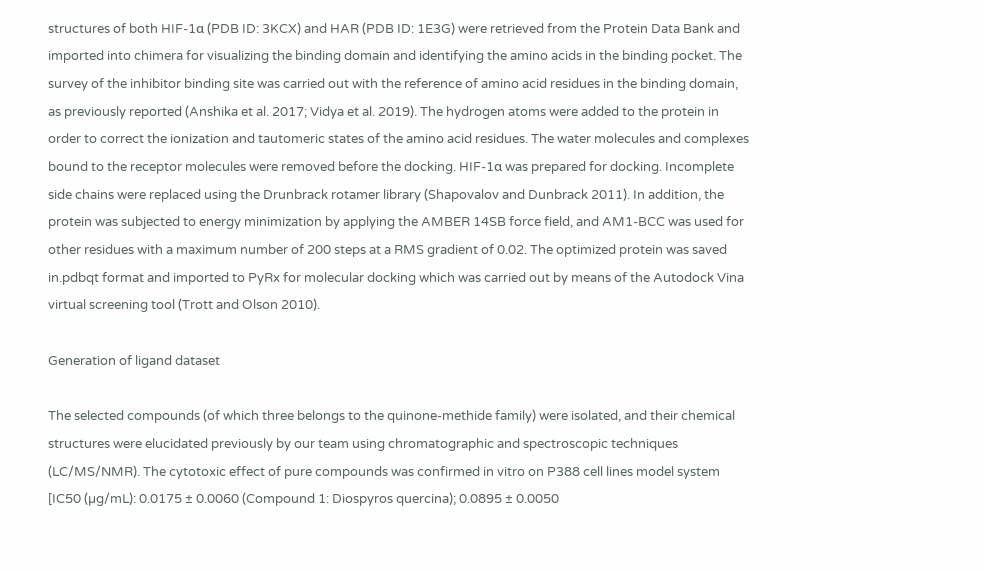structures of both HIF-1α (PDB ID: 3KCX) and HAR (PDB ID: 1E3G) were retrieved from the Protein Data Bank and imported into chimera for visualizing the binding domain and identifying the amino acids in the binding pocket. The survey of the inhibitor binding site was carried out with the reference of amino acid residues in the binding domain, as previously reported (Anshika et al. 2017; Vidya et al. 2019). The hydrogen atoms were added to the protein in order to correct the ionization and tautomeric states of the amino acid residues. The water molecules and complexes bound to the receptor molecules were removed before the docking. HIF-1α was prepared for docking. Incomplete side chains were replaced using the Drunbrack rotamer library (Shapovalov and Dunbrack 2011). In addition, the protein was subjected to energy minimization by applying the AMBER 14SB force field, and AM1-BCC was used for other residues with a maximum number of 200 steps at a RMS gradient of 0.02. The optimized protein was saved in.pdbqt format and imported to PyRx for molecular docking which was carried out by means of the Autodock Vina virtual screening tool (Trott and Olson 2010).

Generation of ligand dataset

The selected compounds (of which three belongs to the quinone-methide family) were isolated, and their chemical structures were elucidated previously by our team using chromatographic and spectroscopic techniques (LC/MS/NMR). The cytotoxic effect of pure compounds was confirmed in vitro on P388 cell lines model system [IC50 (µg/mL): 0.0175 ± 0.0060 (Compound 1: Diospyros quercina); 0.0895 ± 0.0050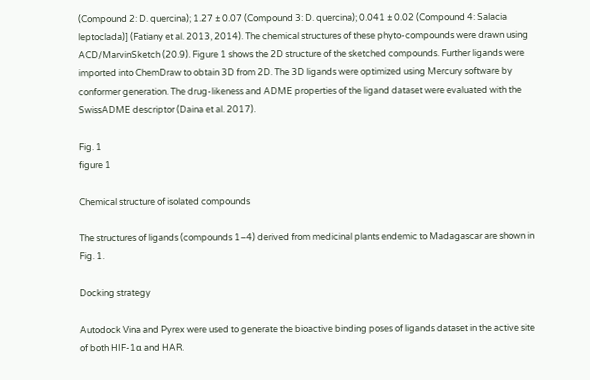(Compound 2: D. quercina); 1.27 ± 0.07 (Compound 3: D. quercina); 0.041 ± 0.02 (Compound 4: Salacia leptoclada)] (Fatiany et al. 2013, 2014). The chemical structures of these phyto-compounds were drawn using ACD/MarvinSketch (20.9). Figure 1 shows the 2D structure of the sketched compounds. Further ligands were imported into ChemDraw to obtain 3D from 2D. The 3D ligands were optimized using Mercury software by conformer generation. The drug-likeness and ADME properties of the ligand dataset were evaluated with the SwissADME descriptor (Daina et al. 2017).

Fig. 1
figure 1

Chemical structure of isolated compounds

The structures of ligands (compounds 1–4) derived from medicinal plants endemic to Madagascar are shown in Fig. 1.

Docking strategy

Autodock Vina and Pyrex were used to generate the bioactive binding poses of ligands dataset in the active site of both HIF-1α and HAR.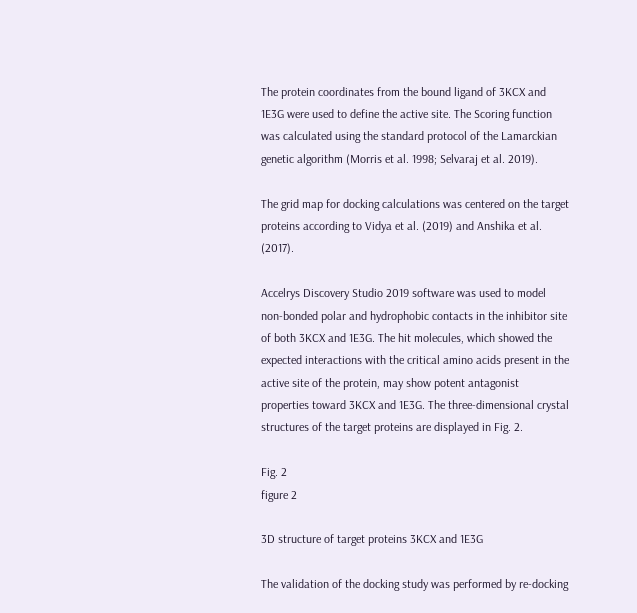The protein coordinates from the bound ligand of 3KCX and 1E3G were used to define the active site. The Scoring function was calculated using the standard protocol of the Lamarckian genetic algorithm (Morris et al. 1998; Selvaraj et al. 2019).

The grid map for docking calculations was centered on the target proteins according to Vidya et al. (2019) and Anshika et al. (2017).

Accelrys Discovery Studio 2019 software was used to model non-bonded polar and hydrophobic contacts in the inhibitor site of both 3KCX and 1E3G. The hit molecules, which showed the expected interactions with the critical amino acids present in the active site of the protein, may show potent antagonist properties toward 3KCX and 1E3G. The three-dimensional crystal structures of the target proteins are displayed in Fig. 2.

Fig. 2
figure 2

3D structure of target proteins 3KCX and 1E3G

The validation of the docking study was performed by re-docking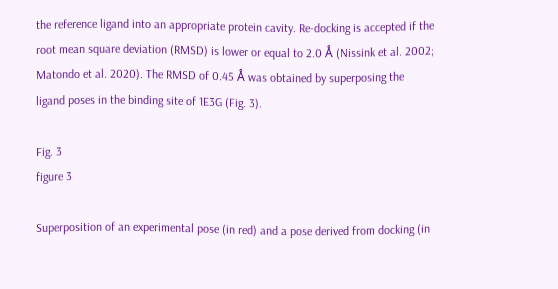the reference ligand into an appropriate protein cavity. Re-docking is accepted if the root mean square deviation (RMSD) is lower or equal to 2.0 Å (Nissink et al. 2002; Matondo et al. 2020). The RMSD of 0.45 Å was obtained by superposing the ligand poses in the binding site of 1E3G (Fig. 3).

Fig. 3
figure 3

Superposition of an experimental pose (in red) and a pose derived from docking (in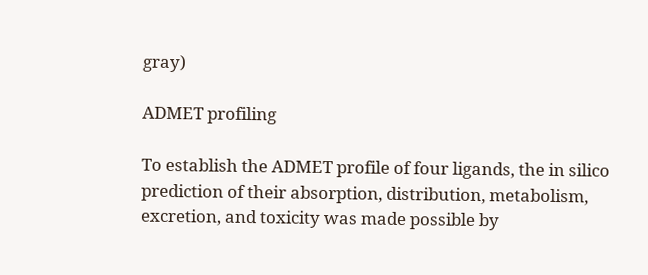gray)

ADMET profiling

To establish the ADMET profile of four ligands, the in silico prediction of their absorption, distribution, metabolism, excretion, and toxicity was made possible by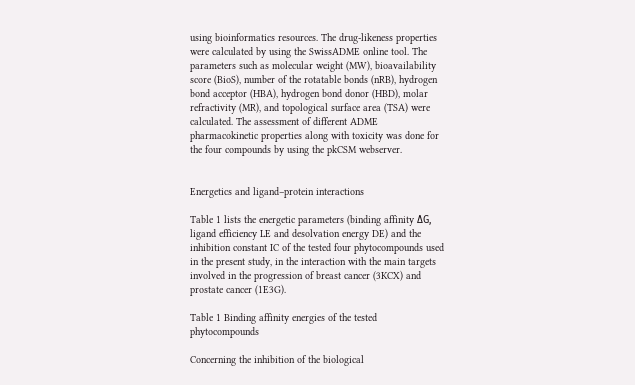using bioinformatics resources. The drug-likeness properties were calculated by using the SwissADME online tool. The parameters such as molecular weight (MW), bioavailability score (BioS), number of the rotatable bonds (nRB), hydrogen bond acceptor (HBA), hydrogen bond donor (HBD), molar refractivity (MR), and topological surface area (TSA) were calculated. The assessment of different ADME pharmacokinetic properties along with toxicity was done for the four compounds by using the pkCSM webserver.


Energetics and ligand–protein interactions

Table 1 lists the energetic parameters (binding affinity ΔG, ligand efficiency LE and desolvation energy DE) and the inhibition constant IC of the tested four phytocompounds used in the present study, in the interaction with the main targets involved in the progression of breast cancer (3KCX) and prostate cancer (1E3G).

Table 1 Binding affinity energies of the tested phytocompounds

Concerning the inhibition of the biological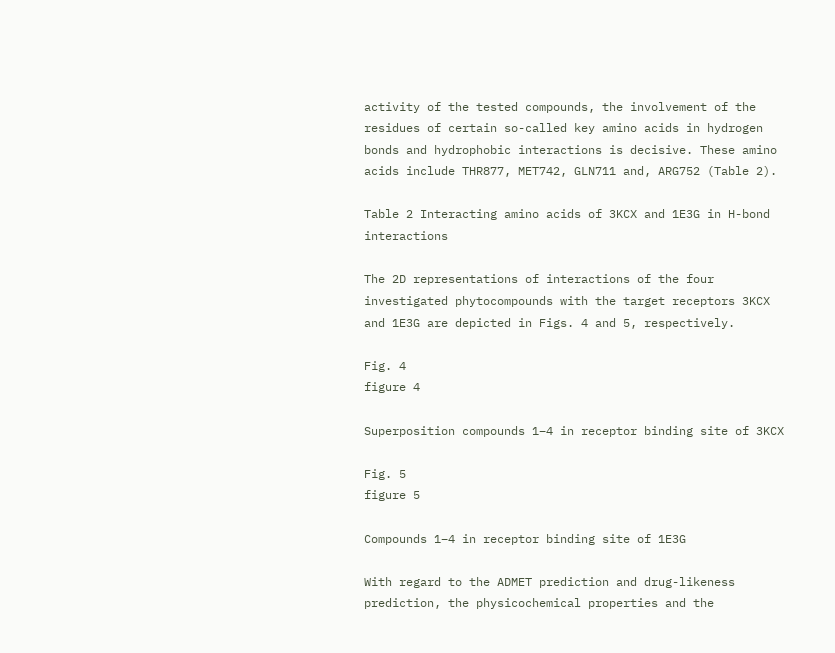activity of the tested compounds, the involvement of the residues of certain so-called key amino acids in hydrogen bonds and hydrophobic interactions is decisive. These amino acids include THR877, MET742, GLN711 and, ARG752 (Table 2).

Table 2 Interacting amino acids of 3KCX and 1E3G in H-bond interactions

The 2D representations of interactions of the four investigated phytocompounds with the target receptors 3KCX and 1E3G are depicted in Figs. 4 and 5, respectively.

Fig. 4
figure 4

Superposition compounds 1–4 in receptor binding site of 3KCX

Fig. 5
figure 5

Compounds 1–4 in receptor binding site of 1E3G

With regard to the ADMET prediction and drug-likeness prediction, the physicochemical properties and the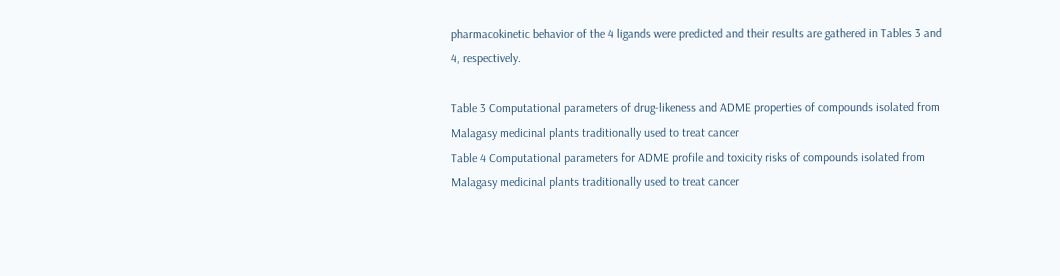pharmacokinetic behavior of the 4 ligands were predicted and their results are gathered in Tables 3 and 4, respectively.

Table 3 Computational parameters of drug-likeness and ADME properties of compounds isolated from Malagasy medicinal plants traditionally used to treat cancer
Table 4 Computational parameters for ADME profile and toxicity risks of compounds isolated from Malagasy medicinal plants traditionally used to treat cancer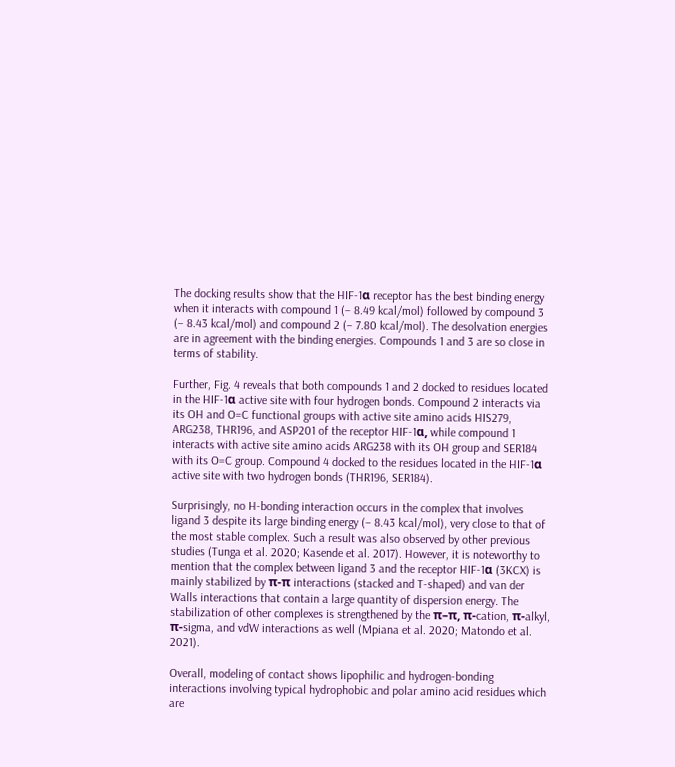The docking results show that the HIF-1α receptor has the best binding energy when it interacts with compound 1 (− 8.49 kcal/mol) followed by compound 3 (− 8.43 kcal/mol) and compound 2 (− 7.80 kcal/mol). The desolvation energies are in agreement with the binding energies. Compounds 1 and 3 are so close in terms of stability.

Further, Fig. 4 reveals that both compounds 1 and 2 docked to residues located in the HIF-1α active site with four hydrogen bonds. Compound 2 interacts via its OH and O=C functional groups with active site amino acids HIS279, ARG238, THR196, and ASP201 of the receptor HIF-1α, while compound 1 interacts with active site amino acids ARG238 with its OH group and SER184 with its O=C group. Compound 4 docked to the residues located in the HIF-1α active site with two hydrogen bonds (THR196, SER184).

Surprisingly, no H-bonding interaction occurs in the complex that involves ligand 3 despite its large binding energy (− 8.43 kcal/mol), very close to that of the most stable complex. Such a result was also observed by other previous studies (Tunga et al. 2020; Kasende et al. 2017). However, it is noteworthy to mention that the complex between ligand 3 and the receptor HIF-1α (3KCX) is mainly stabilized by π-π interactions (stacked and T-shaped) and van der Walls interactions that contain a large quantity of dispersion energy. The stabilization of other complexes is strengthened by the π–π, π-cation, π-alkyl, π-sigma, and vdW interactions as well (Mpiana et al. 2020; Matondo et al. 2021).

Overall, modeling of contact shows lipophilic and hydrogen-bonding interactions involving typical hydrophobic and polar amino acid residues which are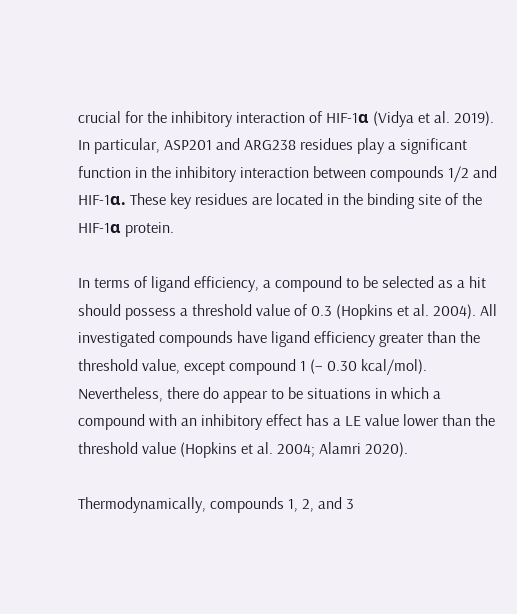crucial for the inhibitory interaction of HIF-1α (Vidya et al. 2019). In particular, ASP201 and ARG238 residues play a significant function in the inhibitory interaction between compounds 1/2 and HIF-1α. These key residues are located in the binding site of the HIF-1α protein.

In terms of ligand efficiency, a compound to be selected as a hit should possess a threshold value of 0.3 (Hopkins et al. 2004). All investigated compounds have ligand efficiency greater than the threshold value, except compound 1 (− 0.30 kcal/mol). Nevertheless, there do appear to be situations in which a compound with an inhibitory effect has a LE value lower than the threshold value (Hopkins et al. 2004; Alamri 2020).

Thermodynamically, compounds 1, 2, and 3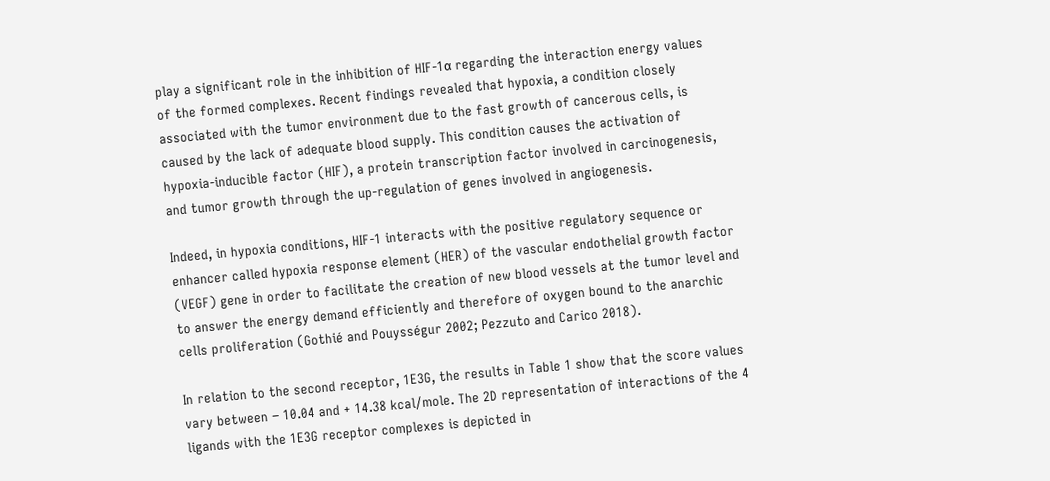play a significant role in the inhibition of HIF-1α regarding the interaction energy values of the formed complexes. Recent findings revealed that hypoxia, a condition closely associated with the tumor environment due to the fast growth of cancerous cells, is caused by the lack of adequate blood supply. This condition causes the activation of hypoxia-inducible factor (HIF), a protein transcription factor involved in carcinogenesis, and tumor growth through the up-regulation of genes involved in angiogenesis.

Indeed, in hypoxia conditions, HIF-1 interacts with the positive regulatory sequence or enhancer called hypoxia response element (HER) of the vascular endothelial growth factor (VEGF) gene in order to facilitate the creation of new blood vessels at the tumor level and to answer the energy demand efficiently and therefore of oxygen bound to the anarchic cells proliferation (Gothié and Pouysségur 2002; Pezzuto and Carico 2018).

In relation to the second receptor, 1E3G, the results in Table 1 show that the score values vary between − 10.04 and + 14.38 kcal/mole. The 2D representation of interactions of the 4 ligands with the 1E3G receptor complexes is depicted in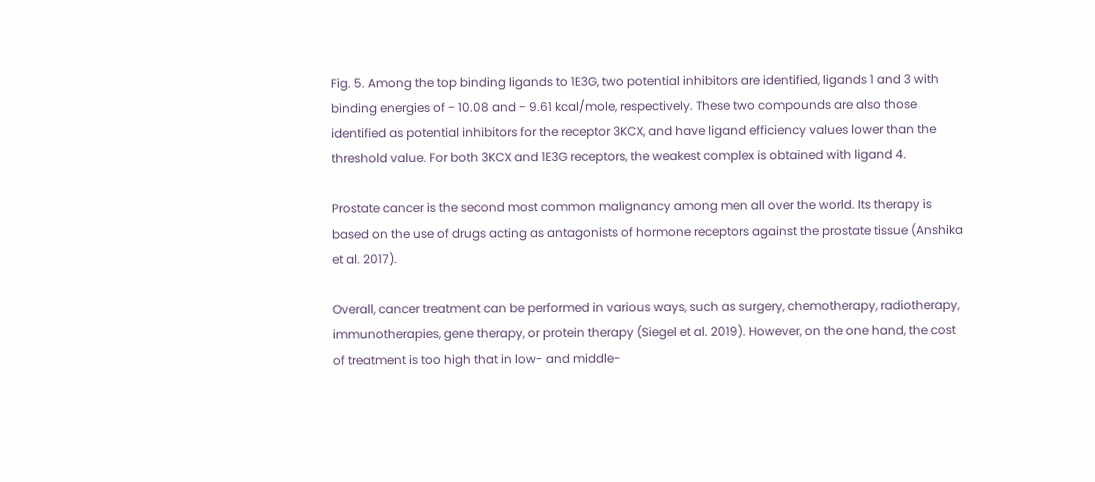Fig. 5. Among the top binding ligands to 1E3G, two potential inhibitors are identified, ligands 1 and 3 with binding energies of − 10.08 and − 9.61 kcal/mole, respectively. These two compounds are also those identified as potential inhibitors for the receptor 3KCX, and have ligand efficiency values lower than the threshold value. For both 3KCX and 1E3G receptors, the weakest complex is obtained with ligand 4.

Prostate cancer is the second most common malignancy among men all over the world. Its therapy is based on the use of drugs acting as antagonists of hormone receptors against the prostate tissue (Anshika et al. 2017).

Overall, cancer treatment can be performed in various ways, such as surgery, chemotherapy, radiotherapy, immunotherapies, gene therapy, or protein therapy (Siegel et al. 2019). However, on the one hand, the cost of treatment is too high that in low- and middle-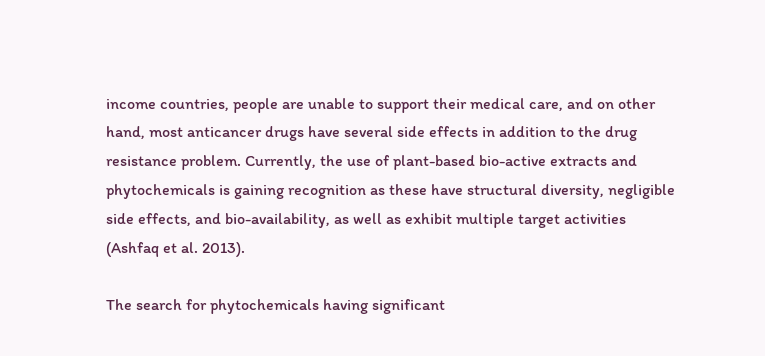income countries, people are unable to support their medical care, and on other hand, most anticancer drugs have several side effects in addition to the drug resistance problem. Currently, the use of plant-based bio-active extracts and phytochemicals is gaining recognition as these have structural diversity, negligible side effects, and bio-availability, as well as exhibit multiple target activities (Ashfaq et al. 2013).

The search for phytochemicals having significant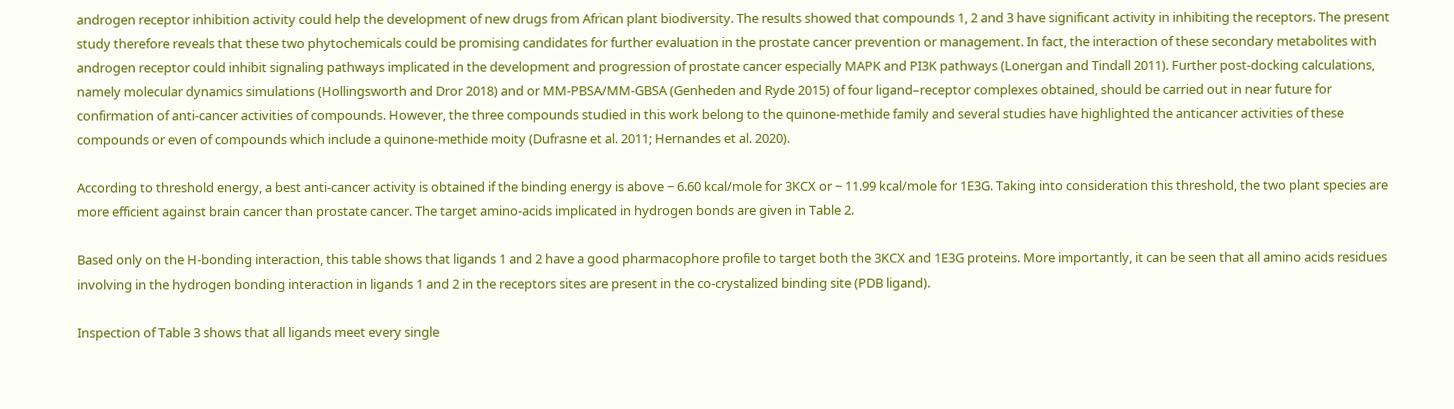androgen receptor inhibition activity could help the development of new drugs from African plant biodiversity. The results showed that compounds 1, 2 and 3 have significant activity in inhibiting the receptors. The present study therefore reveals that these two phytochemicals could be promising candidates for further evaluation in the prostate cancer prevention or management. In fact, the interaction of these secondary metabolites with androgen receptor could inhibit signaling pathways implicated in the development and progression of prostate cancer especially MAPK and PI3K pathways (Lonergan and Tindall 2011). Further post-docking calculations, namely molecular dynamics simulations (Hollingsworth and Dror 2018) and or MM-PBSA/MM-GBSA (Genheden and Ryde 2015) of four ligand–receptor complexes obtained, should be carried out in near future for confirmation of anti-cancer activities of compounds. However, the three compounds studied in this work belong to the quinone-methide family and several studies have highlighted the anticancer activities of these compounds or even of compounds which include a quinone-methide moity (Dufrasne et al. 2011; Hernandes et al. 2020).

According to threshold energy, a best anti-cancer activity is obtained if the binding energy is above − 6.60 kcal/mole for 3KCX or − 11.99 kcal/mole for 1E3G. Taking into consideration this threshold, the two plant species are more efficient against brain cancer than prostate cancer. The target amino-acids implicated in hydrogen bonds are given in Table 2.

Based only on the H-bonding interaction, this table shows that ligands 1 and 2 have a good pharmacophore profile to target both the 3KCX and 1E3G proteins. More importantly, it can be seen that all amino acids residues involving in the hydrogen bonding interaction in ligands 1 and 2 in the receptors sites are present in the co-crystalized binding site (PDB ligand).

Inspection of Table 3 shows that all ligands meet every single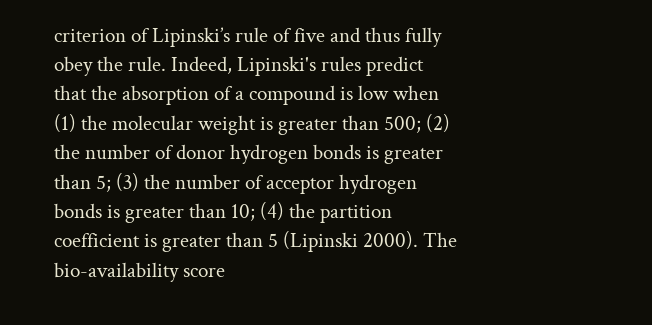criterion of Lipinski’s rule of five and thus fully obey the rule. Indeed, Lipinski's rules predict that the absorption of a compound is low when (1) the molecular weight is greater than 500; (2) the number of donor hydrogen bonds is greater than 5; (3) the number of acceptor hydrogen bonds is greater than 10; (4) the partition coefficient is greater than 5 (Lipinski 2000). The bio-availability score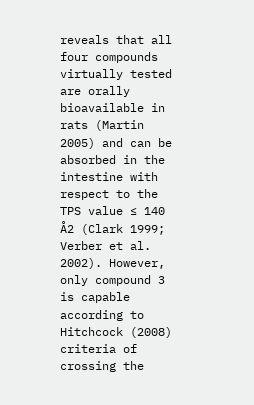reveals that all four compounds virtually tested are orally bioavailable in rats (Martin 2005) and can be absorbed in the intestine with respect to the TPS value ≤ 140 Å2 (Clark 1999; Verber et al. 2002). However, only compound 3 is capable according to Hitchcock (2008) criteria of crossing the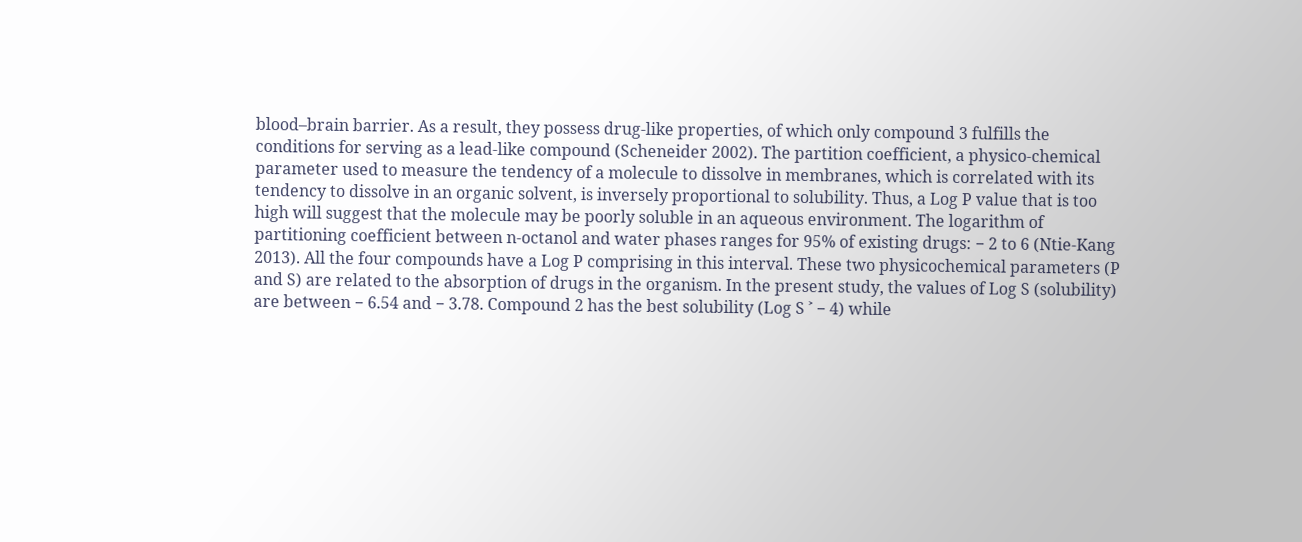blood–brain barrier. As a result, they possess drug-like properties, of which only compound 3 fulfills the conditions for serving as a lead-like compound (Scheneider 2002). The partition coefficient, a physico-chemical parameter used to measure the tendency of a molecule to dissolve in membranes, which is correlated with its tendency to dissolve in an organic solvent, is inversely proportional to solubility. Thus, a Log P value that is too high will suggest that the molecule may be poorly soluble in an aqueous environment. The logarithm of partitioning coefficient between n-octanol and water phases ranges for 95% of existing drugs: − 2 to 6 (Ntie-Kang 2013). All the four compounds have a Log P comprising in this interval. These two physicochemical parameters (P and S) are related to the absorption of drugs in the organism. In the present study, the values of Log S (solubility) are between − 6.54 and − 3.78. Compound 2 has the best solubility (Log S ˃ − 4) while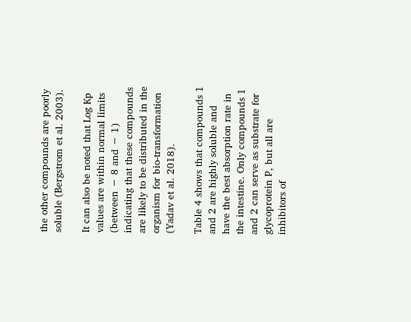the other compounds are poorly soluble (Bergstrom et al. 2003).

It can also be noted that Log Kp values are within normal limits (between − 8 and − 1) indicating that these compounds are likely to be distributed in the organism for bio-transformation (Yadav et al. 2018).

Table 4 shows that compounds 1 and 2 are highly soluble and have the best absorption rate in the intestine. Only compounds 1 and 2 can serve as substrate for glycoprotein P, but all are inhibitors of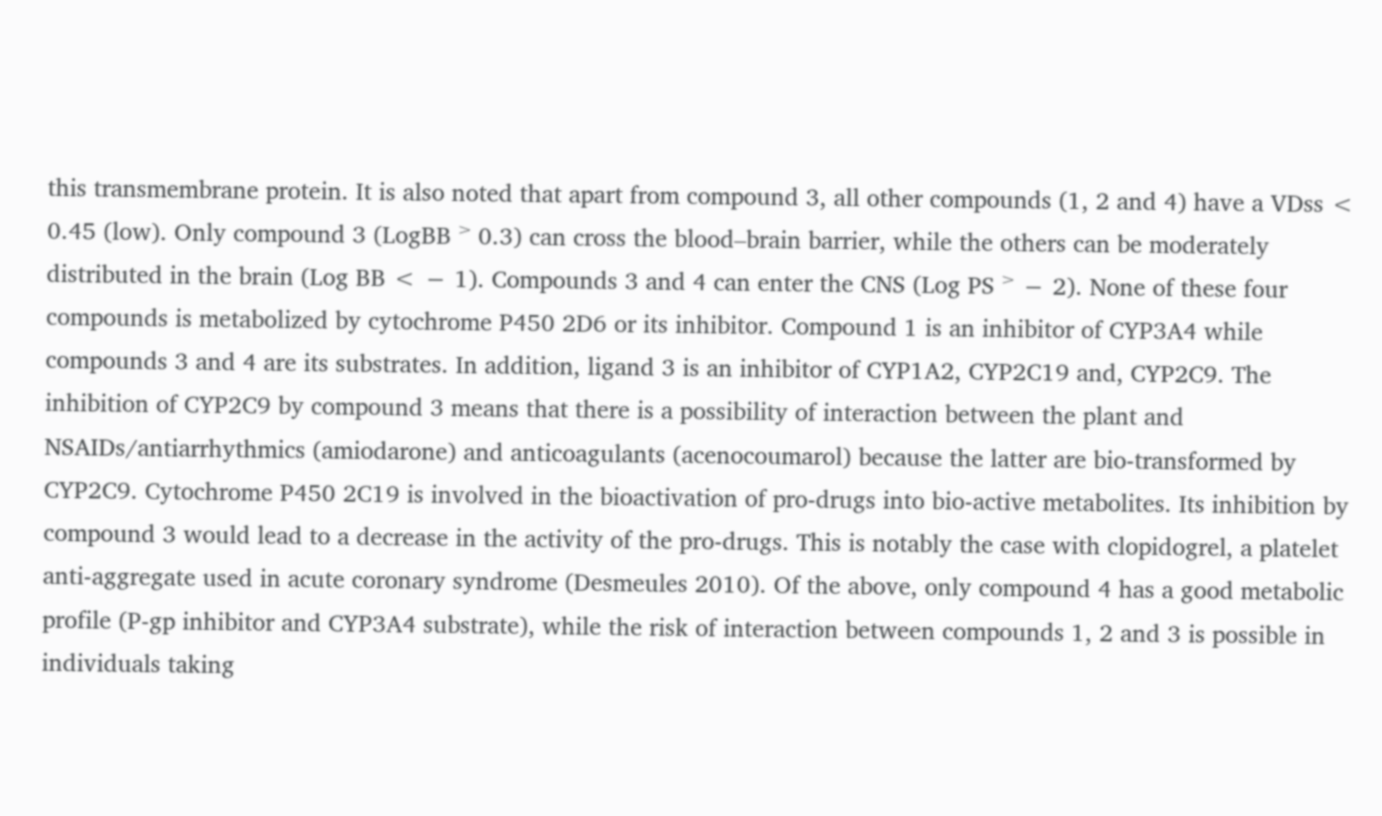this transmembrane protein. It is also noted that apart from compound 3, all other compounds (1, 2 and 4) have a VDss < 0.45 (low). Only compound 3 (LogBB ˃ 0.3) can cross the blood–brain barrier, while the others can be moderately distributed in the brain (Log BB < − 1). Compounds 3 and 4 can enter the CNS (Log PS ˃ − 2). None of these four compounds is metabolized by cytochrome P450 2D6 or its inhibitor. Compound 1 is an inhibitor of CYP3A4 while compounds 3 and 4 are its substrates. In addition, ligand 3 is an inhibitor of CYP1A2, CYP2C19 and, CYP2C9. The inhibition of CYP2C9 by compound 3 means that there is a possibility of interaction between the plant and NSAIDs/antiarrhythmics (amiodarone) and anticoagulants (acenocoumarol) because the latter are bio-transformed by CYP2C9. Cytochrome P450 2C19 is involved in the bioactivation of pro-drugs into bio-active metabolites. Its inhibition by compound 3 would lead to a decrease in the activity of the pro-drugs. This is notably the case with clopidogrel, a platelet anti-aggregate used in acute coronary syndrome (Desmeules 2010). Of the above, only compound 4 has a good metabolic profile (P-gp inhibitor and CYP3A4 substrate), while the risk of interaction between compounds 1, 2 and 3 is possible in individuals taking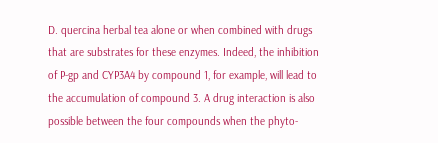D. quercina herbal tea alone or when combined with drugs that are substrates for these enzymes. Indeed, the inhibition of P-gp and CYP3A4 by compound 1, for example, will lead to the accumulation of compound 3. A drug interaction is also possible between the four compounds when the phyto-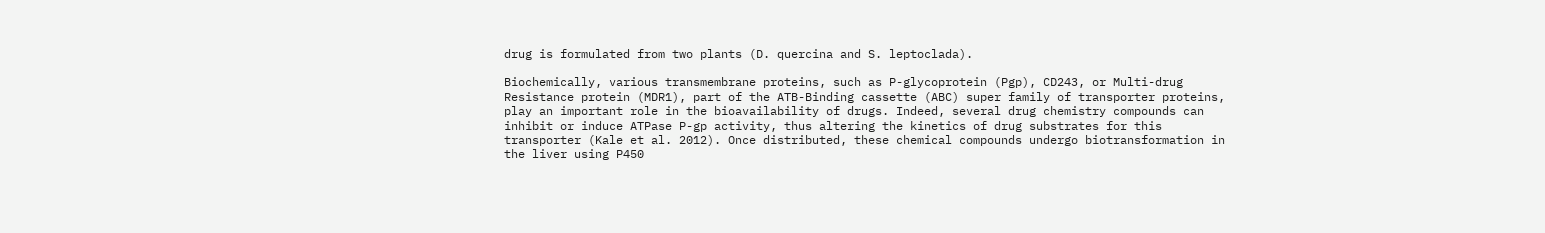drug is formulated from two plants (D. quercina and S. leptoclada).

Biochemically, various transmembrane proteins, such as P-glycoprotein (Pgp), CD243, or Multi-drug Resistance protein (MDR1), part of the ATB-Binding cassette (ABC) super family of transporter proteins, play an important role in the bioavailability of drugs. Indeed, several drug chemistry compounds can inhibit or induce ATPase P-gp activity, thus altering the kinetics of drug substrates for this transporter (Kale et al. 2012). Once distributed, these chemical compounds undergo biotransformation in the liver using P450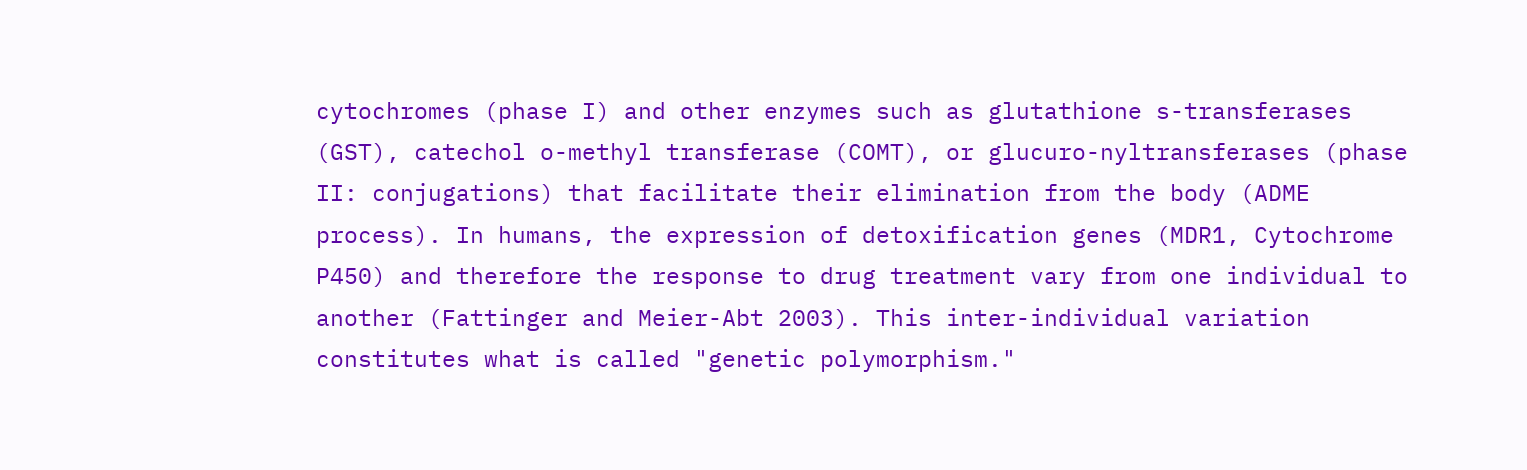cytochromes (phase I) and other enzymes such as glutathione s-transferases (GST), catechol o-methyl transferase (COMT), or glucuro-nyltransferases (phase II: conjugations) that facilitate their elimination from the body (ADME process). In humans, the expression of detoxification genes (MDR1, Cytochrome P450) and therefore the response to drug treatment vary from one individual to another (Fattinger and Meier-Abt 2003). This inter-individual variation constitutes what is called "genetic polymorphism."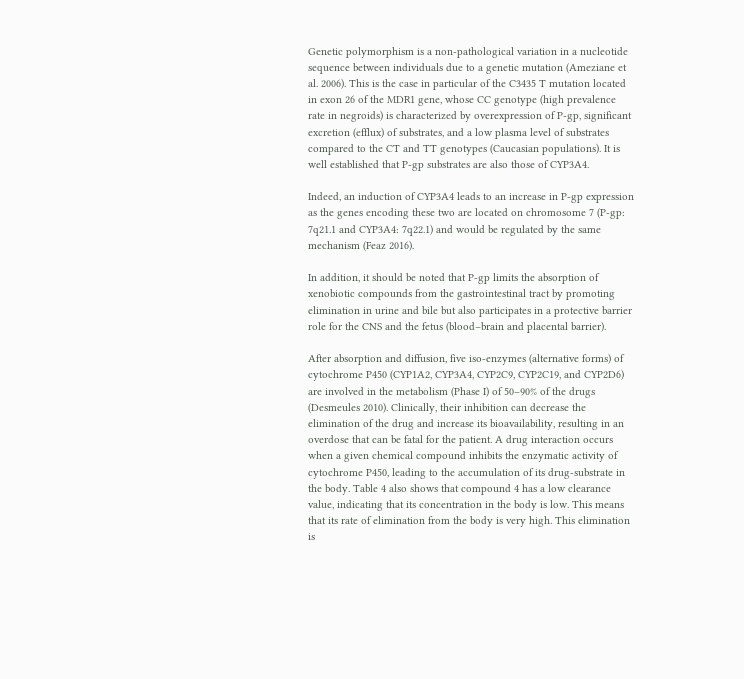Genetic polymorphism is a non-pathological variation in a nucleotide sequence between individuals due to a genetic mutation (Ameziane et al. 2006). This is the case in particular of the C3435 T mutation located in exon 26 of the MDR1 gene, whose CC genotype (high prevalence rate in negroids) is characterized by overexpression of P-gp, significant excretion (efflux) of substrates, and a low plasma level of substrates compared to the CT and TT genotypes (Caucasian populations). It is well established that P-gp substrates are also those of CYP3A4.

Indeed, an induction of CYP3A4 leads to an increase in P-gp expression as the genes encoding these two are located on chromosome 7 (P-gp: 7q21.1 and CYP3A4: 7q22.1) and would be regulated by the same mechanism (Feaz 2016).

In addition, it should be noted that P-gp limits the absorption of xenobiotic compounds from the gastrointestinal tract by promoting elimination in urine and bile but also participates in a protective barrier role for the CNS and the fetus (blood–brain and placental barrier).

After absorption and diffusion, five iso-enzymes (alternative forms) of cytochrome P450 (CYP1A2, CYP3A4, CYP2C9, CYP2C19, and CYP2D6) are involved in the metabolism (Phase I) of 50–90% of the drugs (Desmeules 2010). Clinically, their inhibition can decrease the elimination of the drug and increase its bioavailability, resulting in an overdose that can be fatal for the patient. A drug interaction occurs when a given chemical compound inhibits the enzymatic activity of cytochrome P450, leading to the accumulation of its drug-substrate in the body. Table 4 also shows that compound 4 has a low clearance value, indicating that its concentration in the body is low. This means that its rate of elimination from the body is very high. This elimination is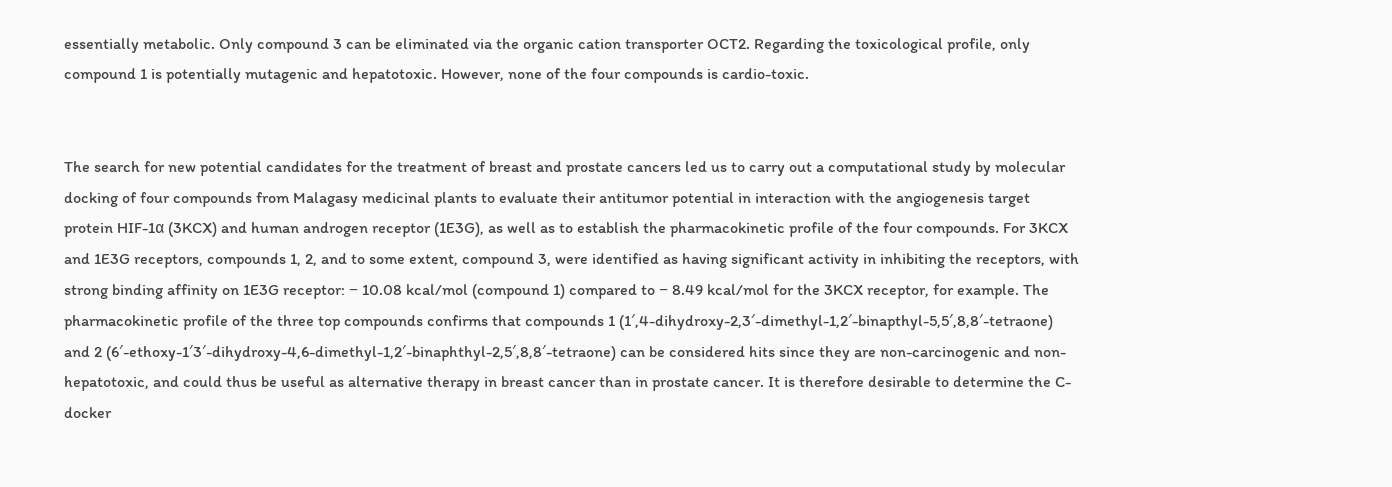essentially metabolic. Only compound 3 can be eliminated via the organic cation transporter OCT2. Regarding the toxicological profile, only compound 1 is potentially mutagenic and hepatotoxic. However, none of the four compounds is cardio-toxic.


The search for new potential candidates for the treatment of breast and prostate cancers led us to carry out a computational study by molecular docking of four compounds from Malagasy medicinal plants to evaluate their antitumor potential in interaction with the angiogenesis target protein HIF-1α (3KCX) and human androgen receptor (1E3G), as well as to establish the pharmacokinetic profile of the four compounds. For 3KCX and 1E3G receptors, compounds 1, 2, and to some extent, compound 3, were identified as having significant activity in inhibiting the receptors, with strong binding affinity on 1E3G receptor: − 10.08 kcal/mol (compound 1) compared to − 8.49 kcal/mol for the 3KCX receptor, for example. The pharmacokinetic profile of the three top compounds confirms that compounds 1 (1′,4-dihydroxy-2,3′-dimethyl-1,2′-binapthyl-5,5′,8,8′-tetraone) and 2 (6′-ethoxy-1′3′-dihydroxy-4,6-dimethyl-1,2′-binaphthyl-2,5′,8,8′-tetraone) can be considered hits since they are non-carcinogenic and non-hepatotoxic, and could thus be useful as alternative therapy in breast cancer than in prostate cancer. It is therefore desirable to determine the C-docker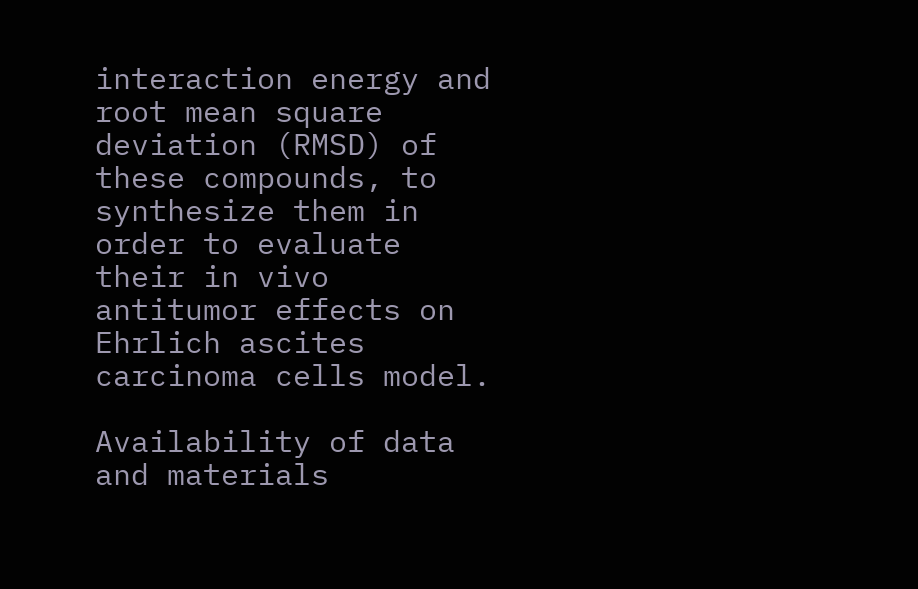interaction energy and root mean square deviation (RMSD) of these compounds, to synthesize them in order to evaluate their in vivo antitumor effects on Ehrlich ascites carcinoma cells model.

Availability of data and materials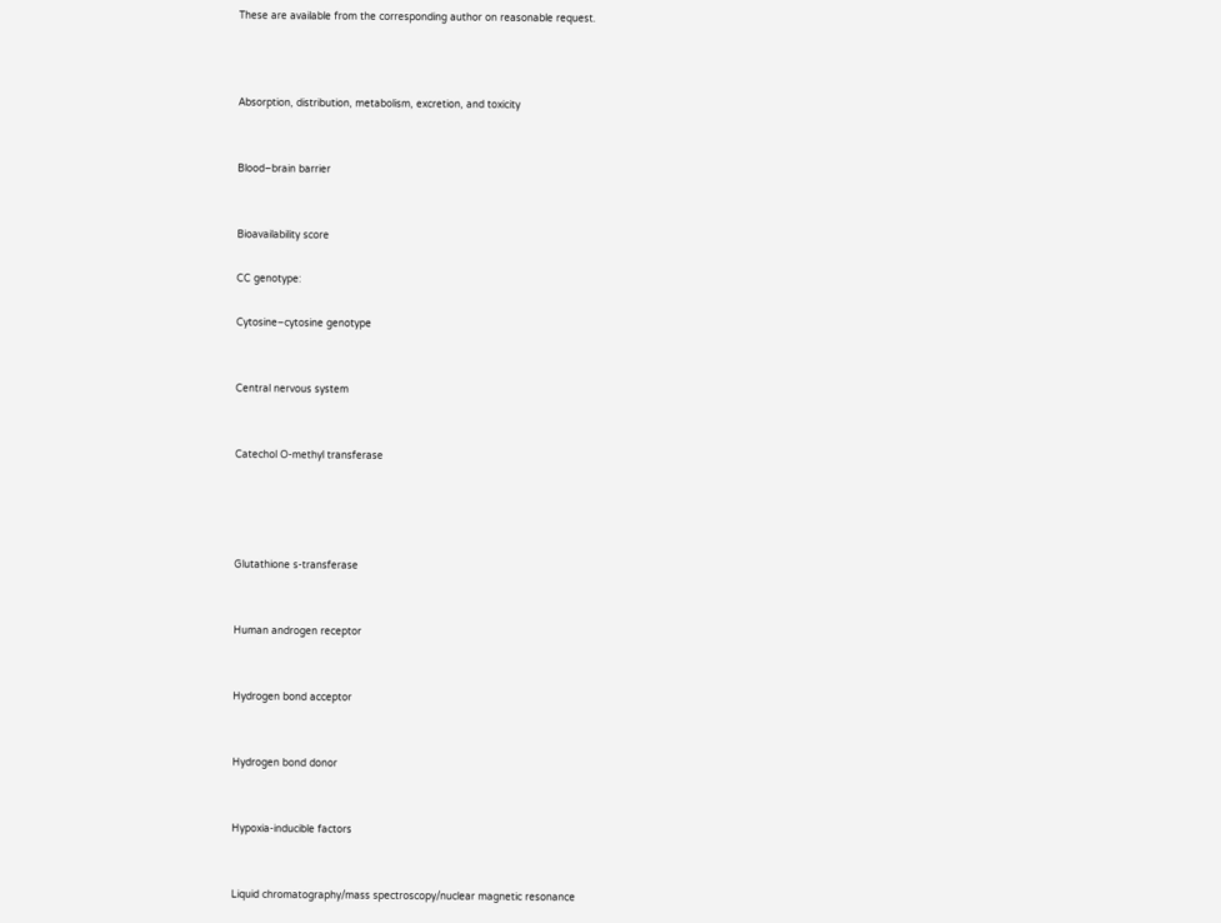These are available from the corresponding author on reasonable request.



Absorption, distribution, metabolism, excretion, and toxicity


Blood–brain barrier


Bioavailability score

CC genotype:

Cytosine–cytosine genotype


Central nervous system


Catechol O-methyl transferase




Glutathione s-transferase


Human androgen receptor


Hydrogen bond acceptor


Hydrogen bond donor


Hypoxia-inducible factors


Liquid chromatography/mass spectroscopy/nuclear magnetic resonance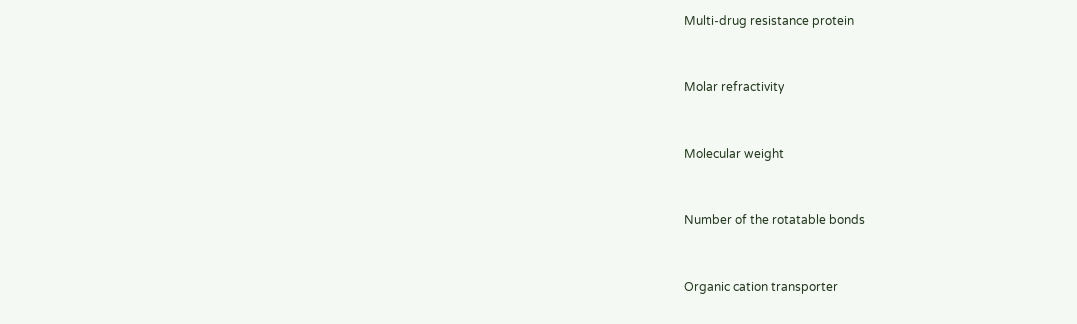Multi-drug resistance protein


Molar refractivity


Molecular weight


Number of the rotatable bonds


Organic cation transporter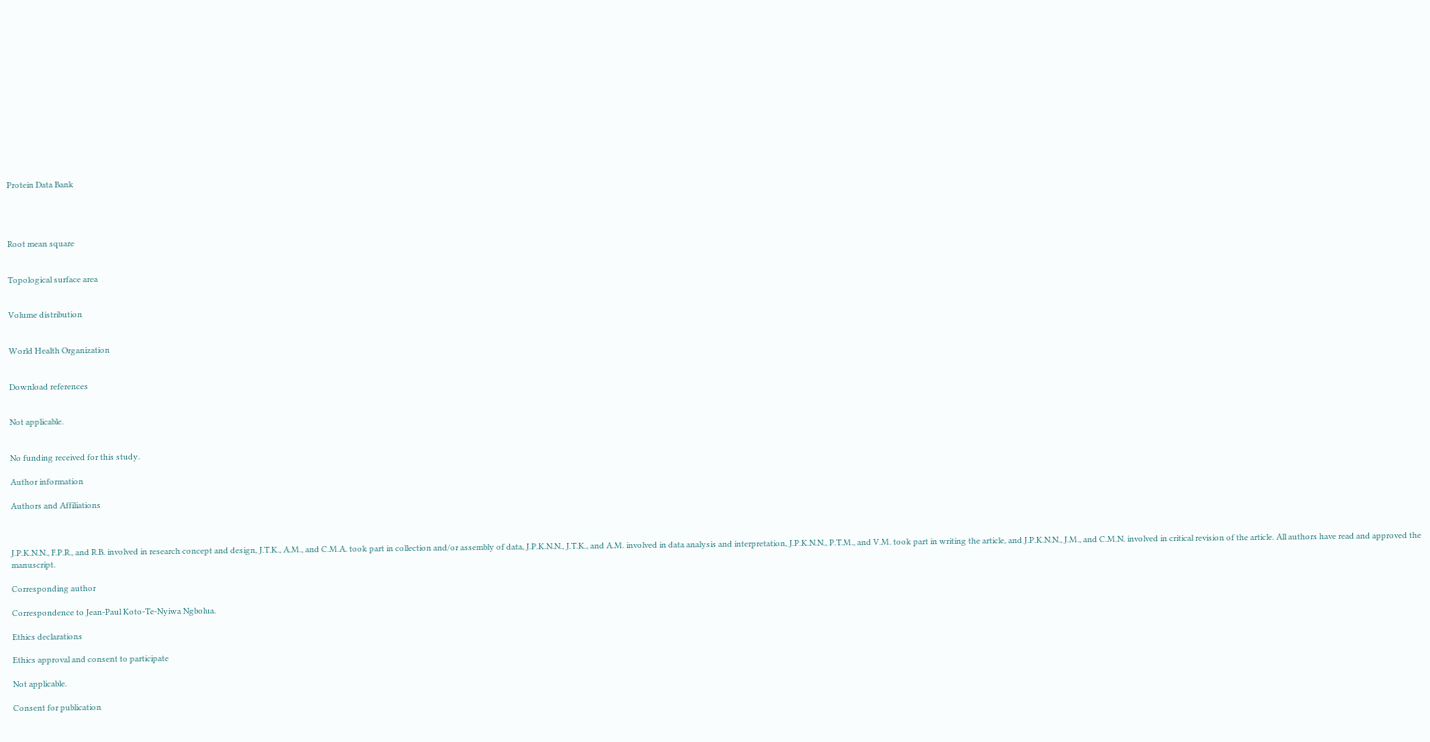Protein Data Bank




Root mean square


Topological surface area


Volume distribution


World Health Organization


Download references


Not applicable.


No funding received for this study.

Author information

Authors and Affiliations



J.P.K.N.N., F.P.R., and R.B. involved in research concept and design, J.T.K., A.M., and C.M.A. took part in collection and/or assembly of data, J.P.K.N.N., J.T.K., and A.M. involved in data analysis and interpretation, J.P.K.N.N., P.T.M., and V.M. took part in writing the article, and J.P.K.N.N., J.M., and C.M.N. involved in critical revision of the article. All authors have read and approved the manuscript.

Corresponding author

Correspondence to Jean-Paul Koto-Te-Nyiwa Ngbolua.

Ethics declarations

Ethics approval and consent to participate

Not applicable.

Consent for publication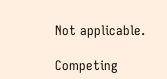Not applicable.

Competing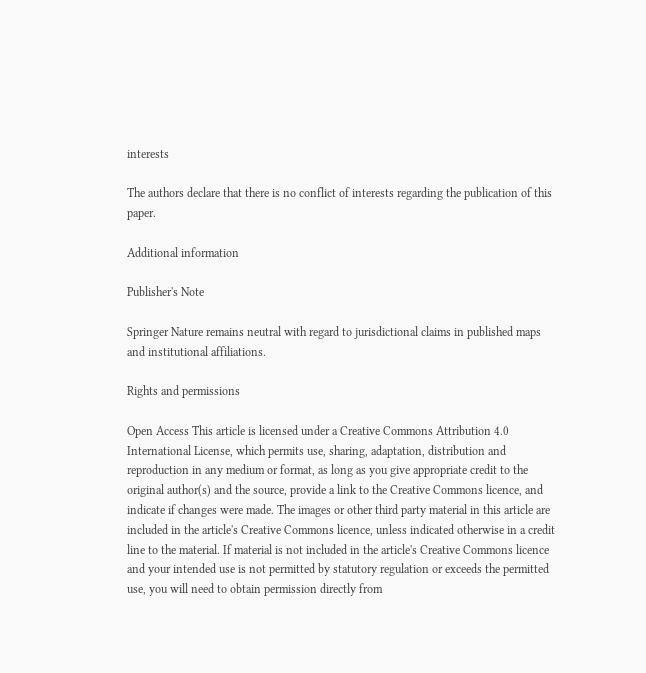interests

The authors declare that there is no conflict of interests regarding the publication of this paper.

Additional information

Publisher's Note

Springer Nature remains neutral with regard to jurisdictional claims in published maps and institutional affiliations.

Rights and permissions

Open Access This article is licensed under a Creative Commons Attribution 4.0 International License, which permits use, sharing, adaptation, distribution and reproduction in any medium or format, as long as you give appropriate credit to the original author(s) and the source, provide a link to the Creative Commons licence, and indicate if changes were made. The images or other third party material in this article are included in the article's Creative Commons licence, unless indicated otherwise in a credit line to the material. If material is not included in the article's Creative Commons licence and your intended use is not permitted by statutory regulation or exceeds the permitted use, you will need to obtain permission directly from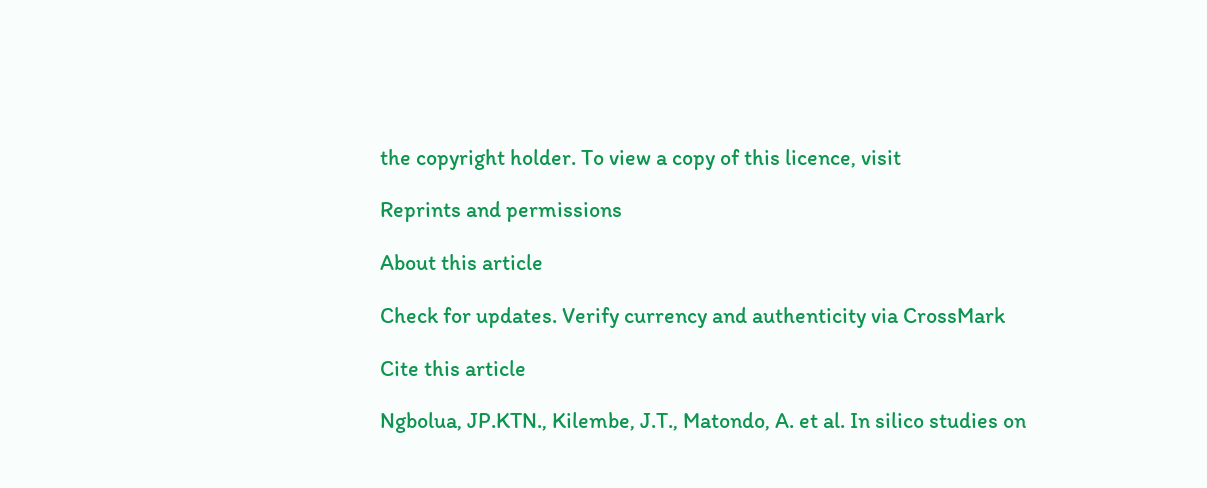the copyright holder. To view a copy of this licence, visit

Reprints and permissions

About this article

Check for updates. Verify currency and authenticity via CrossMark

Cite this article

Ngbolua, JP.KTN., Kilembe, J.T., Matondo, A. et al. In silico studies on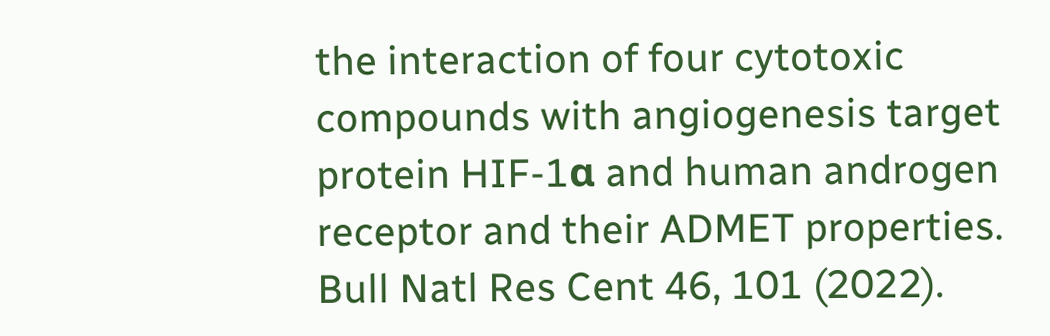the interaction of four cytotoxic compounds with angiogenesis target protein HIF-1α and human androgen receptor and their ADMET properties. Bull Natl Res Cent 46, 101 (2022).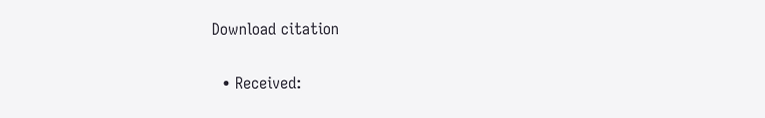Download citation

  • Received: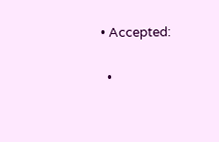• Accepted:

  •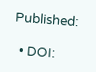Published:

  • DOI: